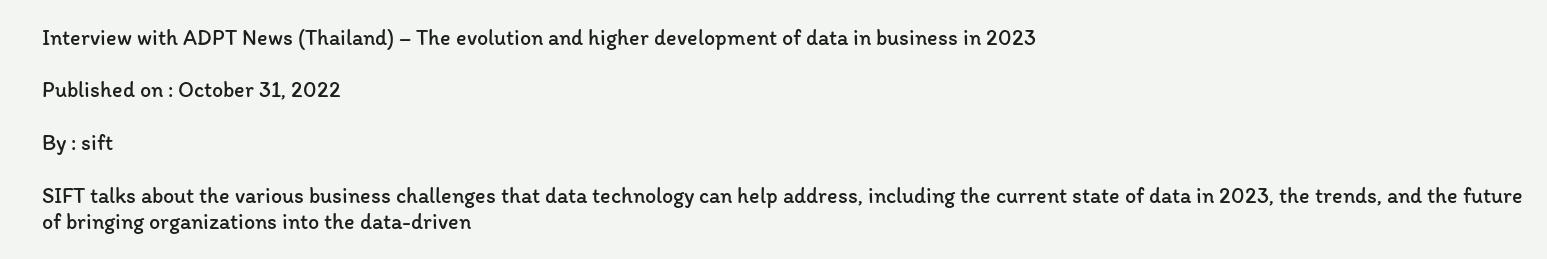Interview with ADPT News (Thailand) – The evolution and higher development of data in business in 2023

Published on : October 31, 2022

By : sift

SIFT talks about the various business challenges that data technology can help address, including the current state of data in 2023, the trends, and the future of bringing organizations into the data-driven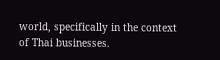world, specifically in the context of Thai businesses.